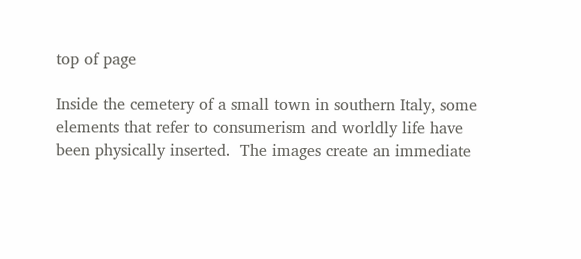top of page

Inside the cemetery of a small town in southern Italy, some elements that refer to consumerism and worldly life have been physically inserted.  The images create an immediate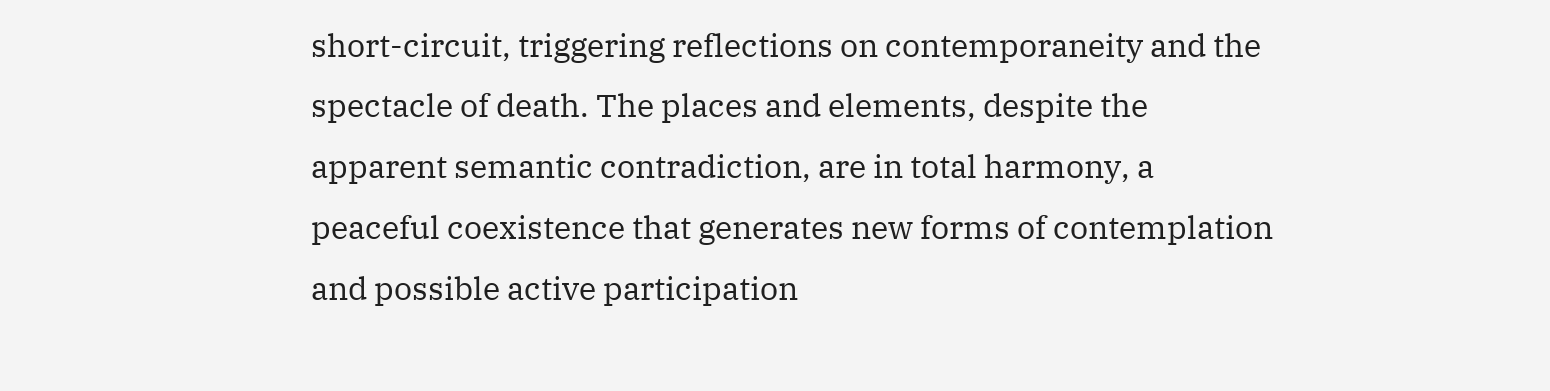short-circuit, triggering reflections on contemporaneity and the spectacle of death. The places and elements, despite the apparent semantic contradiction, are in total harmony, a peaceful coexistence that generates new forms of contemplation and possible active participation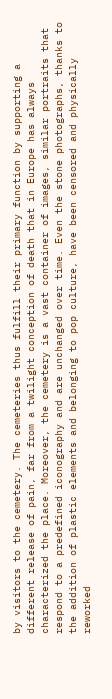by visitors to the cemetery. The cemeteries thus fulfill their primary function by supporting a different release of pain, far from a twilight conception of death that in Europe has always characterized the place. Moreover, the cemetery is a vast container of images, similar portraits that respond to a predefined iconography and are unchanged over time. Even the stone photographs, thanks to the addition of plastic elements and belonging to pop culture, have been censored and physically reworked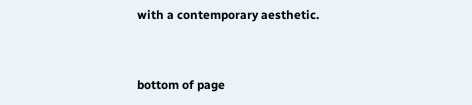with a contemporary aesthetic.


bottom of page